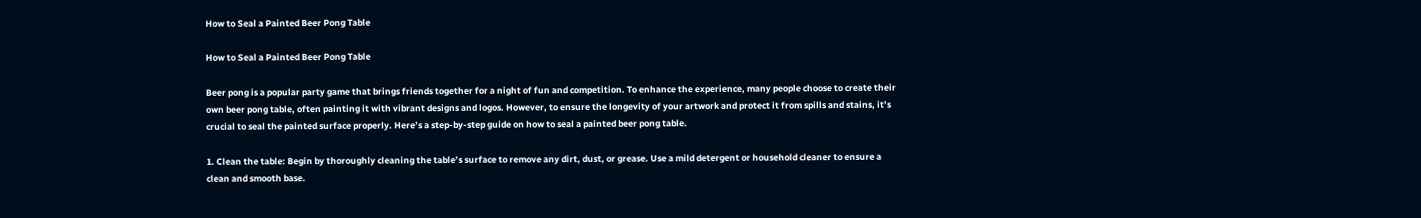How to Seal a Painted Beer Pong Table

How to Seal a Painted Beer Pong Table

Beer pong is a popular party game that brings friends together for a night of fun and competition. To enhance the experience, many people choose to create their own beer pong table, often painting it with vibrant designs and logos. However, to ensure the longevity of your artwork and protect it from spills and stains, it’s crucial to seal the painted surface properly. Here’s a step-by-step guide on how to seal a painted beer pong table.

1. Clean the table: Begin by thoroughly cleaning the table’s surface to remove any dirt, dust, or grease. Use a mild detergent or household cleaner to ensure a clean and smooth base.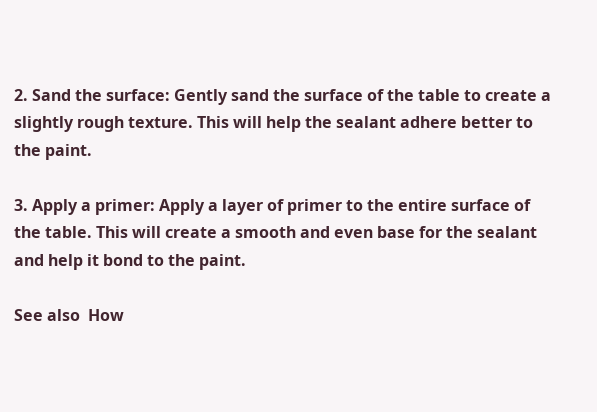2. Sand the surface: Gently sand the surface of the table to create a slightly rough texture. This will help the sealant adhere better to the paint.

3. Apply a primer: Apply a layer of primer to the entire surface of the table. This will create a smooth and even base for the sealant and help it bond to the paint.

See also  How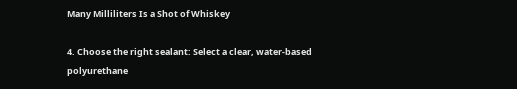Many Milliliters Is a Shot of Whiskey

4. Choose the right sealant: Select a clear, water-based polyurethane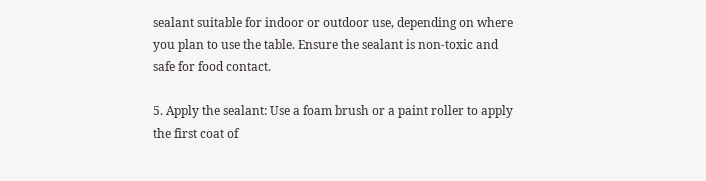sealant suitable for indoor or outdoor use, depending on where you plan to use the table. Ensure the sealant is non-toxic and safe for food contact.

5. Apply the sealant: Use a foam brush or a paint roller to apply the first coat of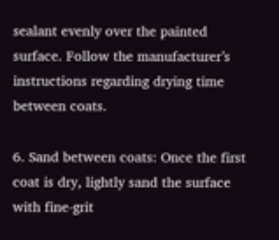sealant evenly over the painted surface. Follow the manufacturer’s instructions regarding drying time between coats.

6. Sand between coats: Once the first coat is dry, lightly sand the surface with fine-grit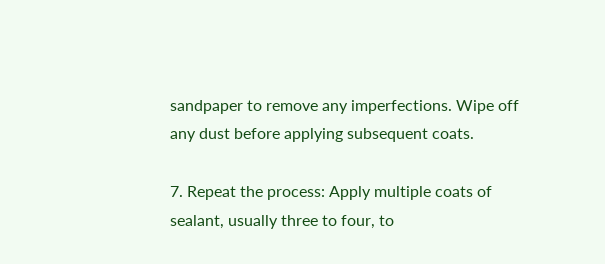sandpaper to remove any imperfections. Wipe off any dust before applying subsequent coats.

7. Repeat the process: Apply multiple coats of sealant, usually three to four, to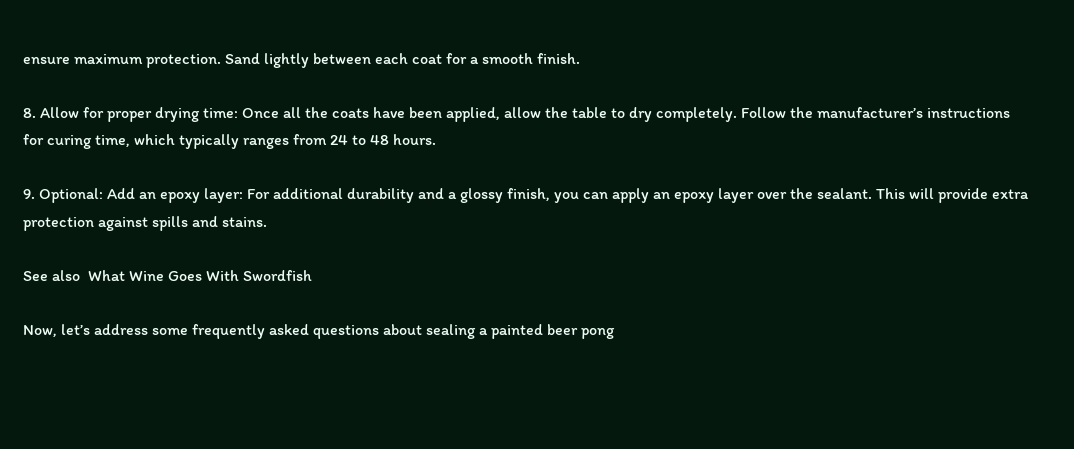ensure maximum protection. Sand lightly between each coat for a smooth finish.

8. Allow for proper drying time: Once all the coats have been applied, allow the table to dry completely. Follow the manufacturer’s instructions for curing time, which typically ranges from 24 to 48 hours.

9. Optional: Add an epoxy layer: For additional durability and a glossy finish, you can apply an epoxy layer over the sealant. This will provide extra protection against spills and stains.

See also  What Wine Goes With Swordfish

Now, let’s address some frequently asked questions about sealing a painted beer pong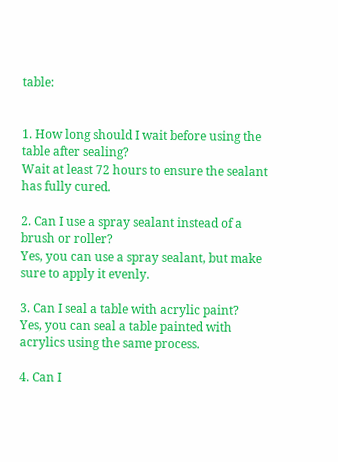table:


1. How long should I wait before using the table after sealing?
Wait at least 72 hours to ensure the sealant has fully cured.

2. Can I use a spray sealant instead of a brush or roller?
Yes, you can use a spray sealant, but make sure to apply it evenly.

3. Can I seal a table with acrylic paint?
Yes, you can seal a table painted with acrylics using the same process.

4. Can I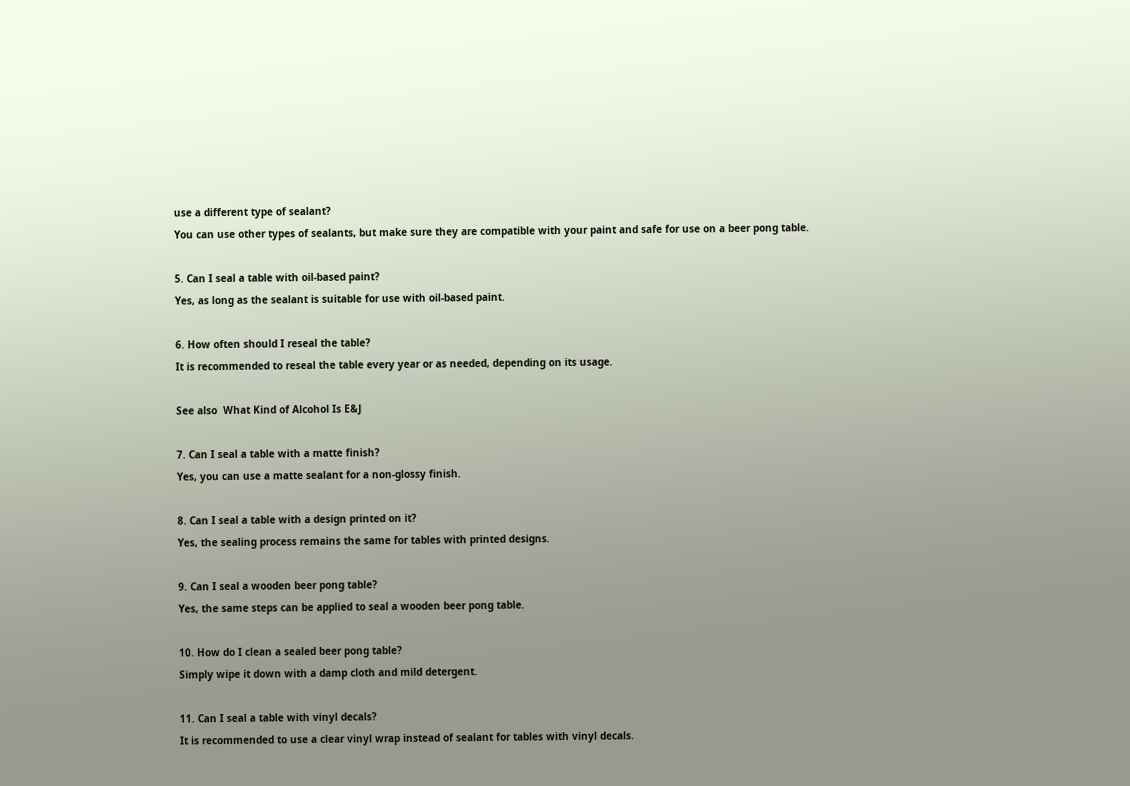use a different type of sealant?
You can use other types of sealants, but make sure they are compatible with your paint and safe for use on a beer pong table.

5. Can I seal a table with oil-based paint?
Yes, as long as the sealant is suitable for use with oil-based paint.

6. How often should I reseal the table?
It is recommended to reseal the table every year or as needed, depending on its usage.

See also  What Kind of Alcohol Is E&J

7. Can I seal a table with a matte finish?
Yes, you can use a matte sealant for a non-glossy finish.

8. Can I seal a table with a design printed on it?
Yes, the sealing process remains the same for tables with printed designs.

9. Can I seal a wooden beer pong table?
Yes, the same steps can be applied to seal a wooden beer pong table.

10. How do I clean a sealed beer pong table?
Simply wipe it down with a damp cloth and mild detergent.

11. Can I seal a table with vinyl decals?
It is recommended to use a clear vinyl wrap instead of sealant for tables with vinyl decals.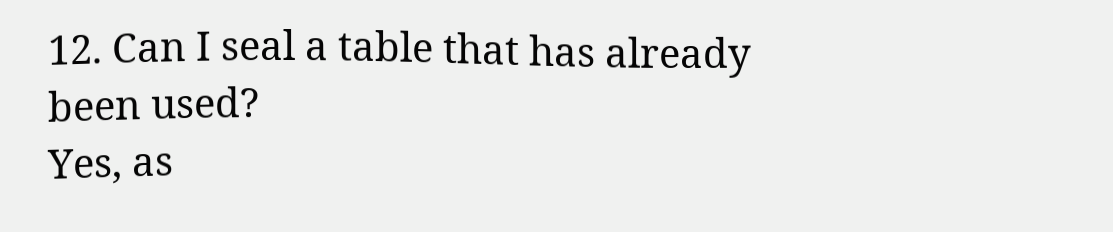12. Can I seal a table that has already been used?
Yes, as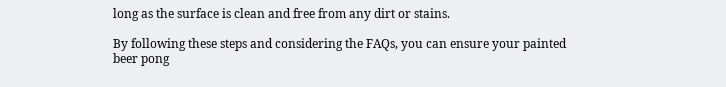long as the surface is clean and free from any dirt or stains.

By following these steps and considering the FAQs, you can ensure your painted beer pong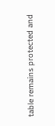table remains protected and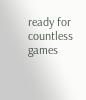ready for countless games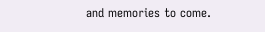and memories to come.